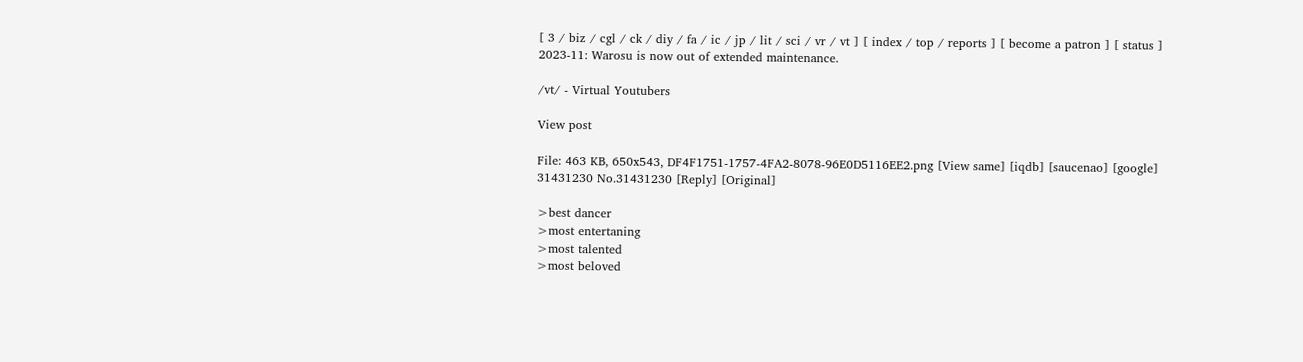[ 3 / biz / cgl / ck / diy / fa / ic / jp / lit / sci / vr / vt ] [ index / top / reports ] [ become a patron ] [ status ]
2023-11: Warosu is now out of extended maintenance.

/vt/ - Virtual Youtubers

View post

File: 463 KB, 650x543, DF4F1751-1757-4FA2-8078-96E0D5116EE2.png [View same] [iqdb] [saucenao] [google]
31431230 No.31431230 [Reply] [Original]

>best dancer
>most entertaning
>most talented
>most beloved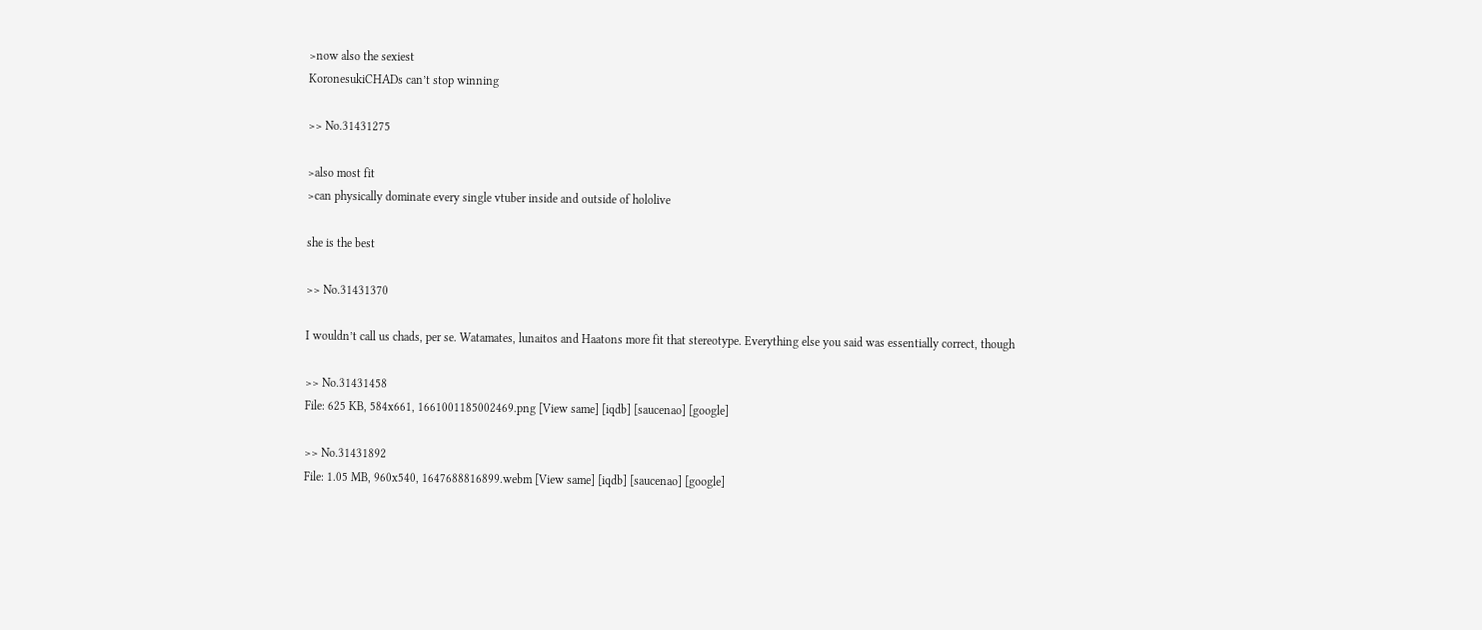>now also the sexiest
KoronesukiCHADs can’t stop winning

>> No.31431275

>also most fit
>can physically dominate every single vtuber inside and outside of hololive

she is the best

>> No.31431370

I wouldn’t call us chads, per se. Watamates, lunaitos and Haatons more fit that stereotype. Everything else you said was essentially correct, though

>> No.31431458
File: 625 KB, 584x661, 1661001185002469.png [View same] [iqdb] [saucenao] [google]

>> No.31431892
File: 1.05 MB, 960x540, 1647688816899.webm [View same] [iqdb] [saucenao] [google]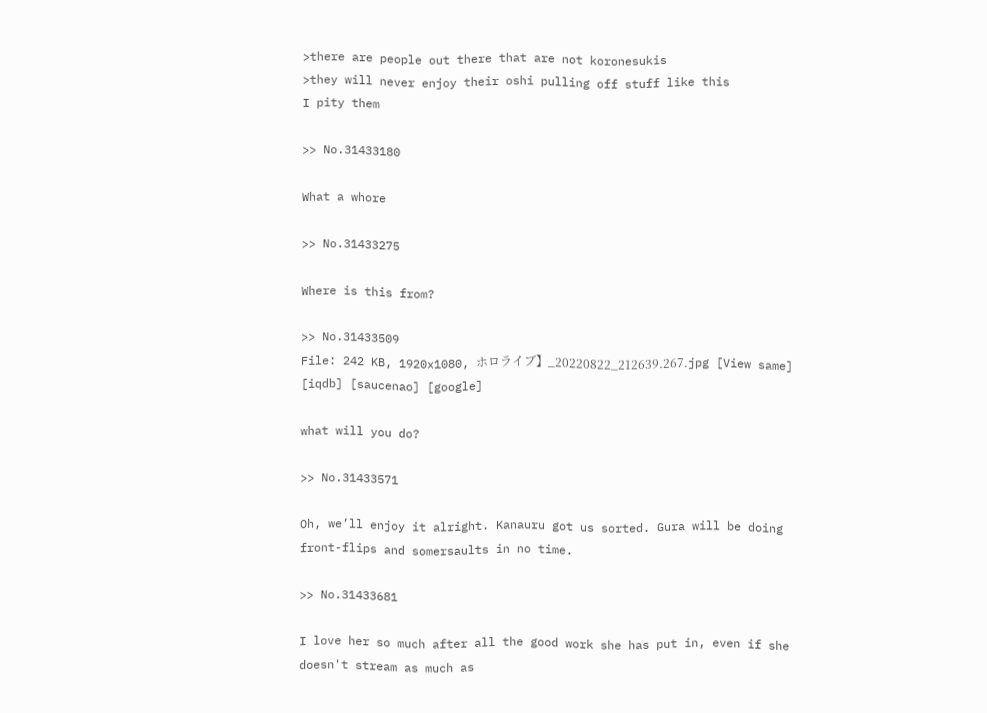>there are people out there that are not koronesukis
>they will never enjoy their oshi pulling off stuff like this
I pity them

>> No.31433180

What a whore

>> No.31433275

Where is this from?

>> No.31433509
File: 242 KB, 1920x1080, ホロライブ】_20220822_212639.267.jpg [View same] [iqdb] [saucenao] [google]

what will you do?

>> No.31433571

Oh, we’ll enjoy it alright. Kanauru got us sorted. Gura will be doing front-flips and somersaults in no time.

>> No.31433681

I love her so much after all the good work she has put in, even if she doesn't stream as much as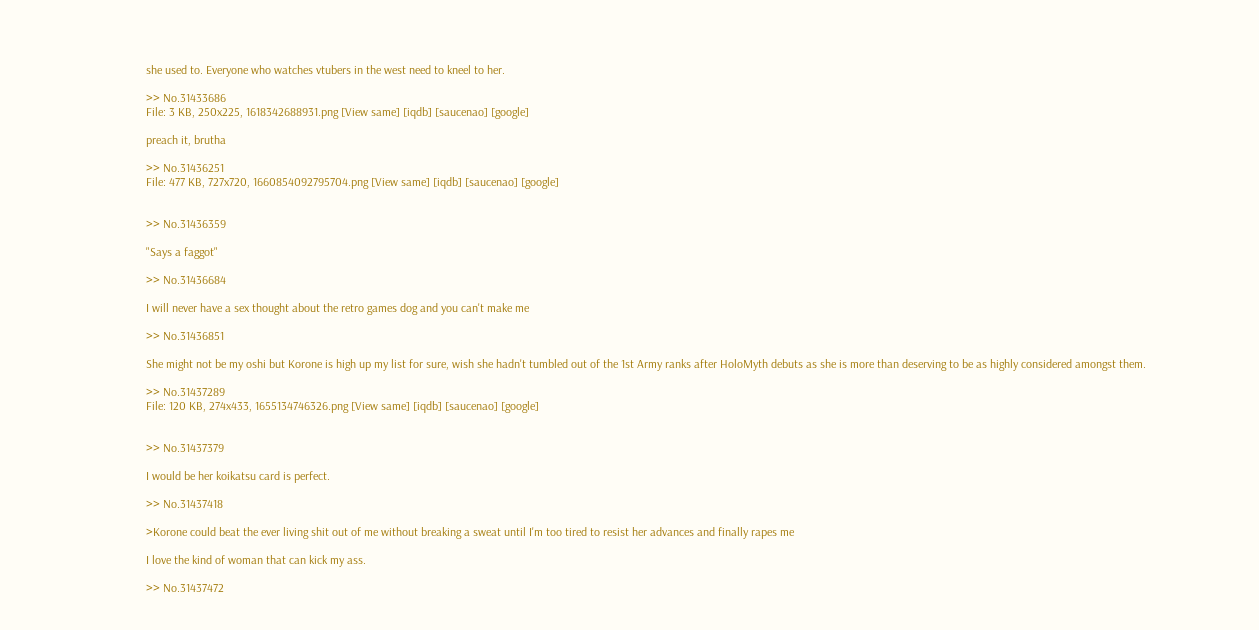she used to. Everyone who watches vtubers in the west need to kneel to her.

>> No.31433686
File: 3 KB, 250x225, 1618342688931.png [View same] [iqdb] [saucenao] [google]

preach it, brutha

>> No.31436251
File: 477 KB, 727x720, 1660854092795704.png [View same] [iqdb] [saucenao] [google]


>> No.31436359

"Says a faggot"

>> No.31436684

I will never have a sex thought about the retro games dog and you can't make me

>> No.31436851

She might not be my oshi but Korone is high up my list for sure, wish she hadn't tumbled out of the 1st Army ranks after HoloMyth debuts as she is more than deserving to be as highly considered amongst them.

>> No.31437289
File: 120 KB, 274x433, 1655134746326.png [View same] [iqdb] [saucenao] [google]


>> No.31437379

I would be her koikatsu card is perfect.

>> No.31437418

>Korone could beat the ever living shit out of me without breaking a sweat until I'm too tired to resist her advances and finally rapes me

I love the kind of woman that can kick my ass.

>> No.31437472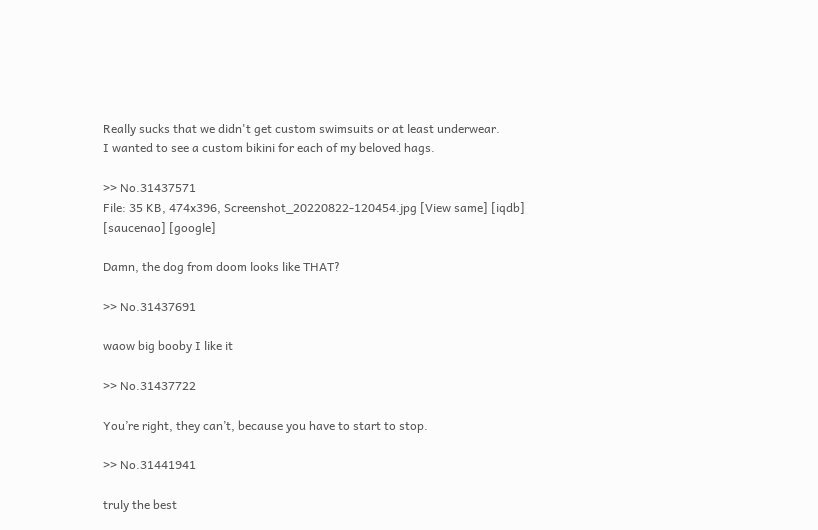Really sucks that we didn't get custom swimsuits or at least underwear.
I wanted to see a custom bikini for each of my beloved hags.

>> No.31437571
File: 35 KB, 474x396, Screenshot_20220822-120454.jpg [View same] [iqdb] [saucenao] [google]

Damn, the dog from doom looks like THAT?

>> No.31437691

waow big booby I like it

>> No.31437722

You’re right, they can’t, because you have to start to stop.

>> No.31441941

truly the best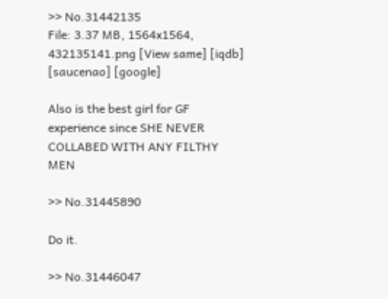>> No.31442135
File: 3.37 MB, 1564x1564, 432135141.png [View same] [iqdb] [saucenao] [google]

Also is the best girl for GF experience since SHE NEVER COLLABED WITH ANY FILTHY MEN

>> No.31445890

Do it.

>> No.31446047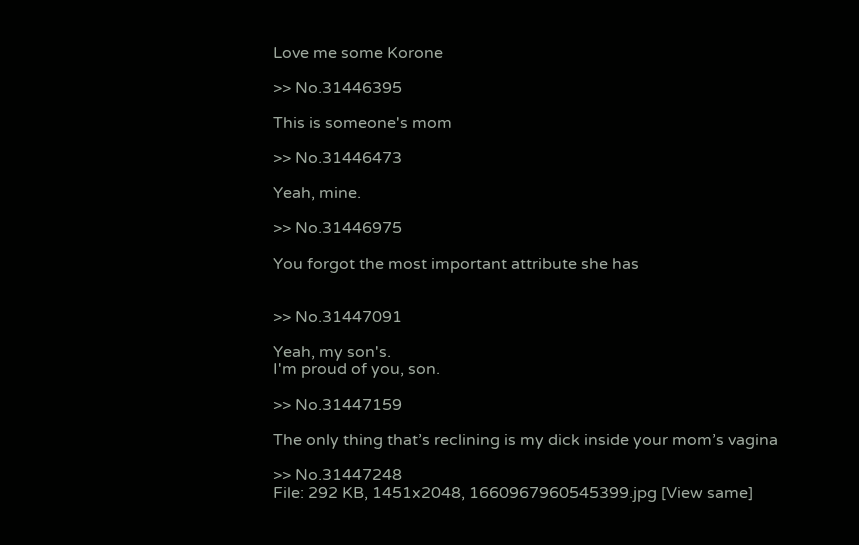Love me some Korone

>> No.31446395

This is someone's mom

>> No.31446473

Yeah, mine.

>> No.31446975

You forgot the most important attribute she has


>> No.31447091

Yeah, my son's.
I'm proud of you, son.

>> No.31447159

The only thing that’s reclining is my dick inside your mom’s vagina

>> No.31447248
File: 292 KB, 1451x2048, 1660967960545399.jpg [View same]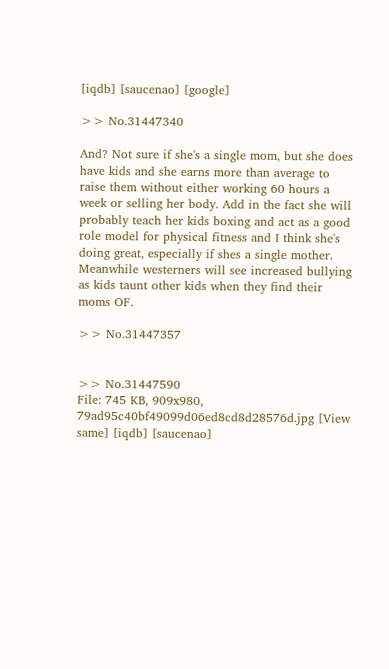[iqdb] [saucenao] [google]

>> No.31447340

And? Not sure if she's a single mom, but she does have kids and she earns more than average to raise them without either working 60 hours a week or selling her body. Add in the fact she will probably teach her kids boxing and act as a good role model for physical fitness and I think she's doing great, especially if shes a single mother. Meanwhile westerners will see increased bullying as kids taunt other kids when they find their moms OF.

>> No.31447357


>> No.31447590
File: 745 KB, 909x980, 79ad95c40bf49099d06ed8cd8d28576d.jpg [View same] [iqdb] [saucenao]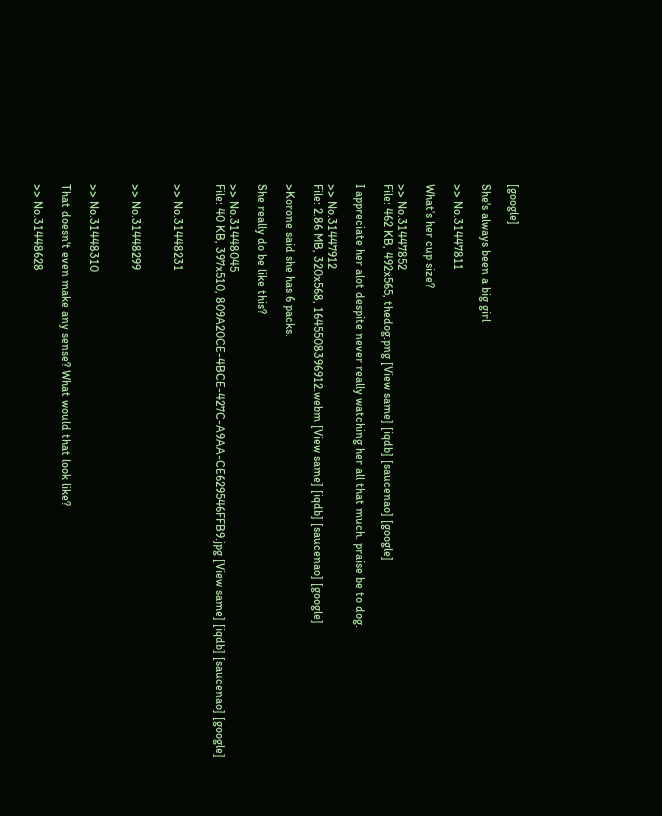[google]

She's always been a big girl

>> No.31447811

What’s her cup size?

>> No.31447852
File: 462 KB, 492x565, thedog.png [View same] [iqdb] [saucenao] [google]

I appreciate her alot despite never really watching her all that much. praise be to dog.

>> No.31447912
File: 2.86 MB, 320x568, 1645508396912.webm [View same] [iqdb] [saucenao] [google]

>Korone said she has 6 packs.

She really do be like this?

>> No.31448045
File: 40 KB, 397x510, 809A20CE-4BCE-427C-A9AA-CE629546FFB9.jpg [View same] [iqdb] [saucenao] [google]


>> No.31448231


>> No.31448299


>> No.31448310

That doesn't even make any sense? What would that look like?

>> No.31448628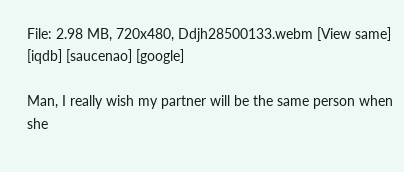File: 2.98 MB, 720x480, Ddjh28500133.webm [View same] [iqdb] [saucenao] [google]

Man, I really wish my partner will be the same person when she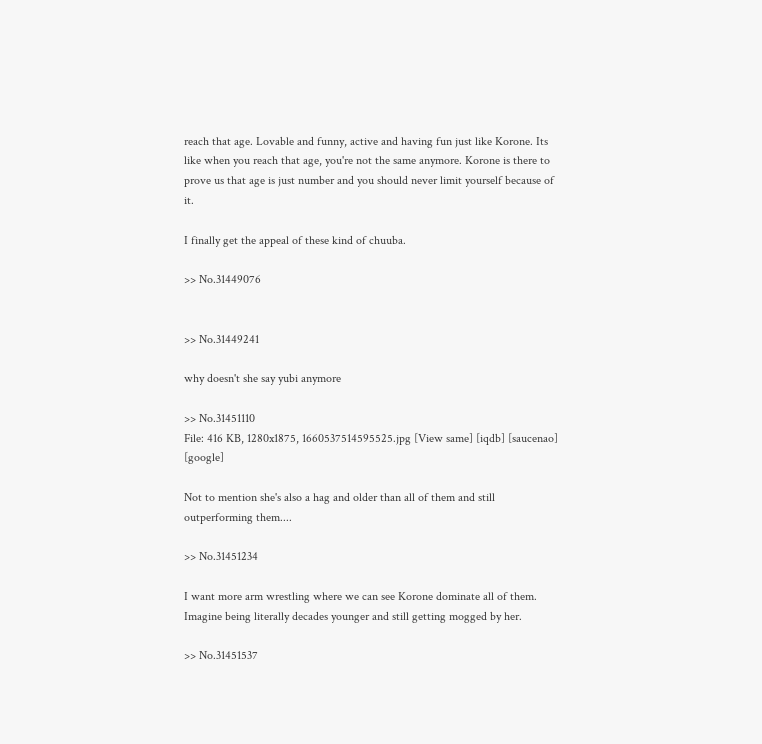reach that age. Lovable and funny, active and having fun just like Korone. Its like when you reach that age, you're not the same anymore. Korone is there to prove us that age is just number and you should never limit yourself because of it.

I finally get the appeal of these kind of chuuba.

>> No.31449076


>> No.31449241

why doesn't she say yubi anymore

>> No.31451110
File: 416 KB, 1280x1875, 1660537514595525.jpg [View same] [iqdb] [saucenao] [google]

Not to mention she's also a hag and older than all of them and still outperforming them....

>> No.31451234

I want more arm wrestling where we can see Korone dominate all of them. Imagine being literally decades younger and still getting mogged by her.

>> No.31451537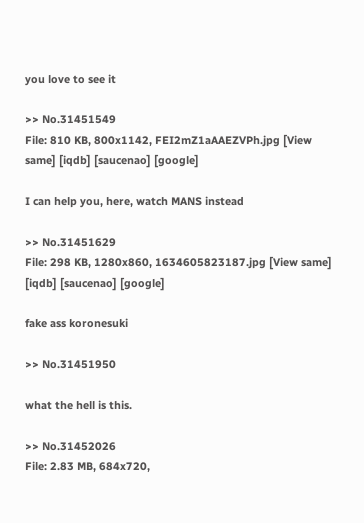you love to see it

>> No.31451549
File: 810 KB, 800x1142, FEI2mZ1aAAEZVPh.jpg [View same] [iqdb] [saucenao] [google]

I can help you, here, watch MANS instead

>> No.31451629
File: 298 KB, 1280x860, 1634605823187.jpg [View same] [iqdb] [saucenao] [google]

fake ass koronesuki

>> No.31451950

what the hell is this.

>> No.31452026
File: 2.83 MB, 684x720,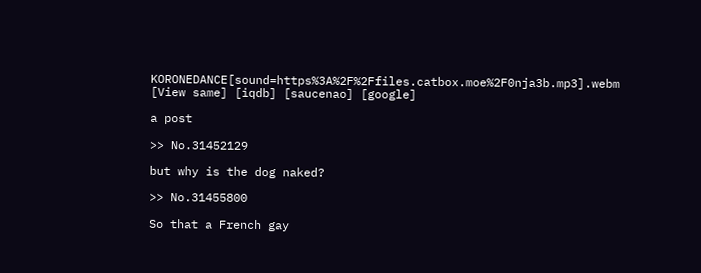KORONEDANCE[sound=https%3A%2F%2Ffiles.catbox.moe%2F0nja3b.mp3].webm [View same] [iqdb] [saucenao] [google]

a post

>> No.31452129

but why is the dog naked?

>> No.31455800

So that a French gay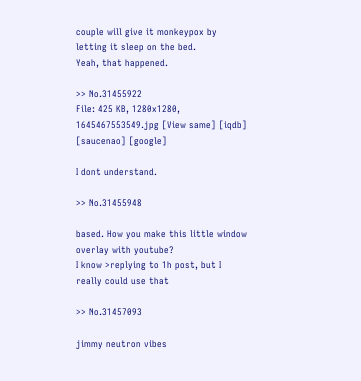couple will give it monkeypox by letting it sleep on the bed.
Yeah, that happened.

>> No.31455922
File: 425 KB, 1280x1280, 1645467553549.jpg [View same] [iqdb] [saucenao] [google]

I dont understand.

>> No.31455948

based. How you make this little window overlay with youtube?
I know >replying to 1h post, but I really could use that

>> No.31457093

jimmy neutron vibes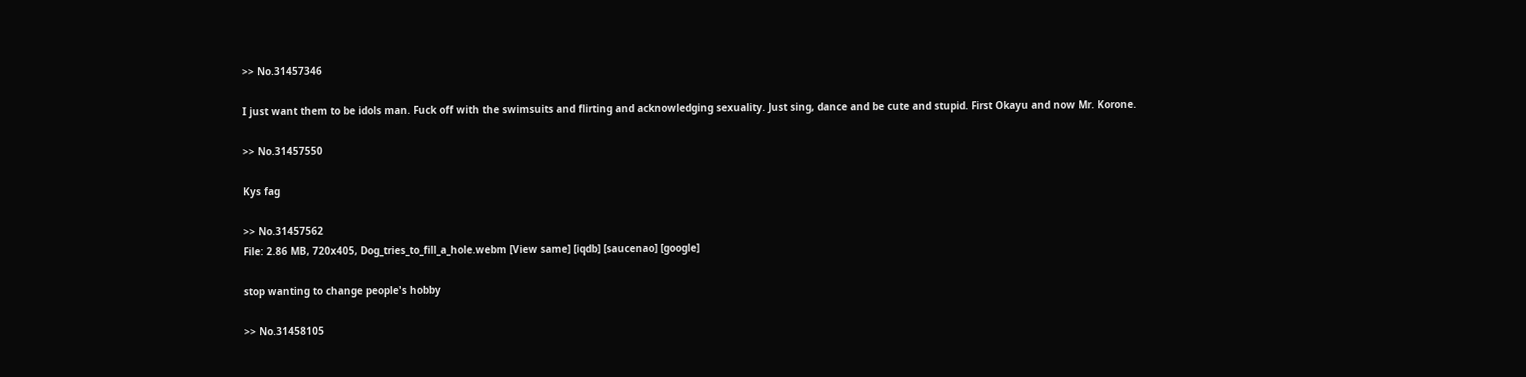>> No.31457346

I just want them to be idols man. Fuck off with the swimsuits and flirting and acknowledging sexuality. Just sing, dance and be cute and stupid. First Okayu and now Mr. Korone.

>> No.31457550

Kys fag

>> No.31457562
File: 2.86 MB, 720x405, Dog_tries_to_fill_a_hole.webm [View same] [iqdb] [saucenao] [google]

stop wanting to change people's hobby

>> No.31458105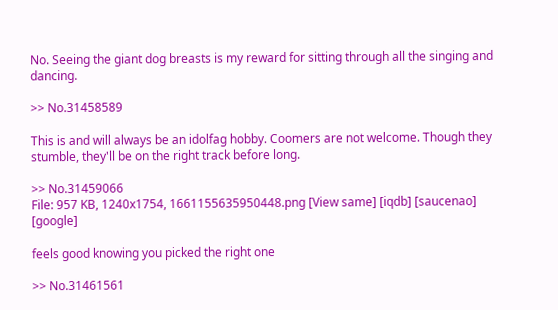No. Seeing the giant dog breasts is my reward for sitting through all the singing and dancing.

>> No.31458589

This is and will always be an idolfag hobby. Coomers are not welcome. Though they stumble, they'll be on the right track before long.

>> No.31459066
File: 957 KB, 1240x1754, 1661155635950448.png [View same] [iqdb] [saucenao] [google]

feels good knowing you picked the right one

>> No.31461561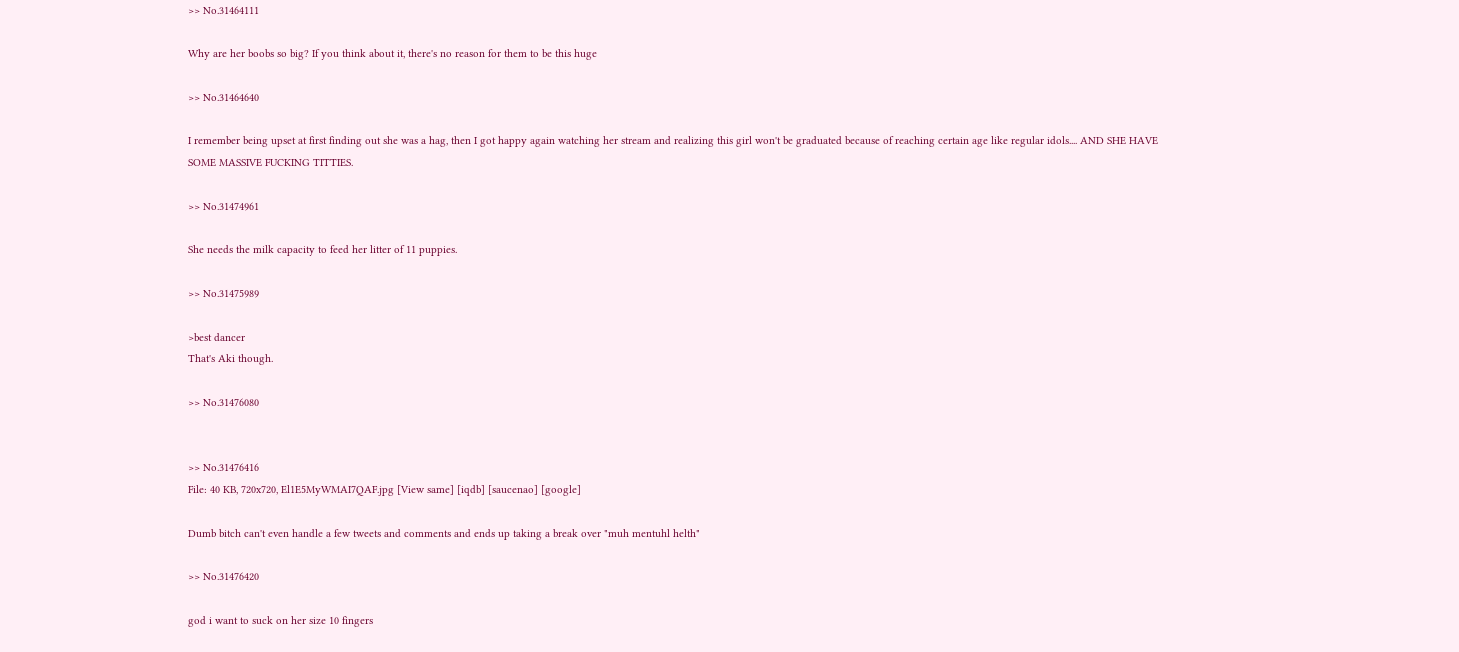>> No.31464111

Why are her boobs so big? If you think about it, there's no reason for them to be this huge

>> No.31464640

I remember being upset at first finding out she was a hag, then I got happy again watching her stream and realizing this girl won't be graduated because of reaching certain age like regular idols.... AND SHE HAVE SOME MASSIVE FUCKING TITTIES.

>> No.31474961

She needs the milk capacity to feed her litter of 11 puppies.

>> No.31475989

>best dancer
That's Aki though.

>> No.31476080


>> No.31476416
File: 40 KB, 720x720, El1E5MyWMAI7QAF.jpg [View same] [iqdb] [saucenao] [google]

Dumb bitch can't even handle a few tweets and comments and ends up taking a break over "muh mentuhl helth"

>> No.31476420

god i want to suck on her size 10 fingers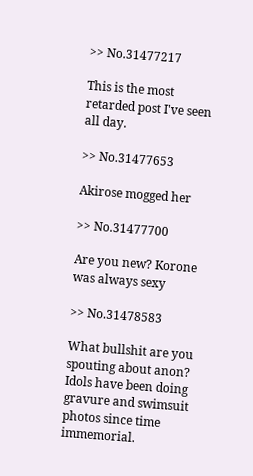>> No.31477217

This is the most retarded post I've seen all day.

>> No.31477653

Akirose mogged her

>> No.31477700

Are you new? Korone was always sexy

>> No.31478583

What bullshit are you spouting about anon? Idols have been doing gravure and swimsuit photos since time immemorial.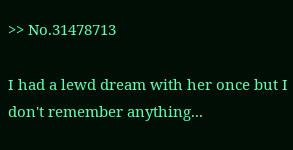>> No.31478713

I had a lewd dream with her once but I don't remember anything...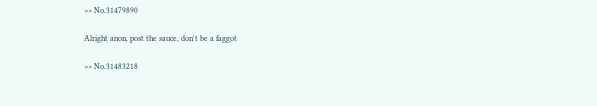>> No.31479890

Alright anon, post the sauce, don't be a faggot

>> No.31483218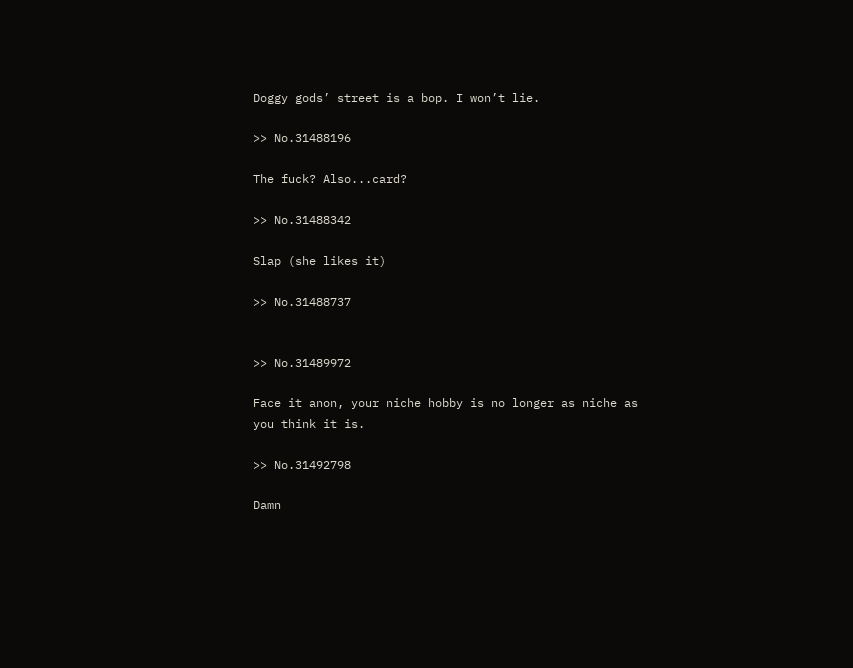Doggy gods’ street is a bop. I won’t lie.

>> No.31488196

The fuck? Also...card?

>> No.31488342

Slap (she likes it)

>> No.31488737


>> No.31489972

Face it anon, your niche hobby is no longer as niche as you think it is.

>> No.31492798

Damn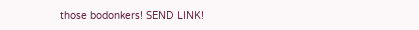those bodonkers! SEND LINK!